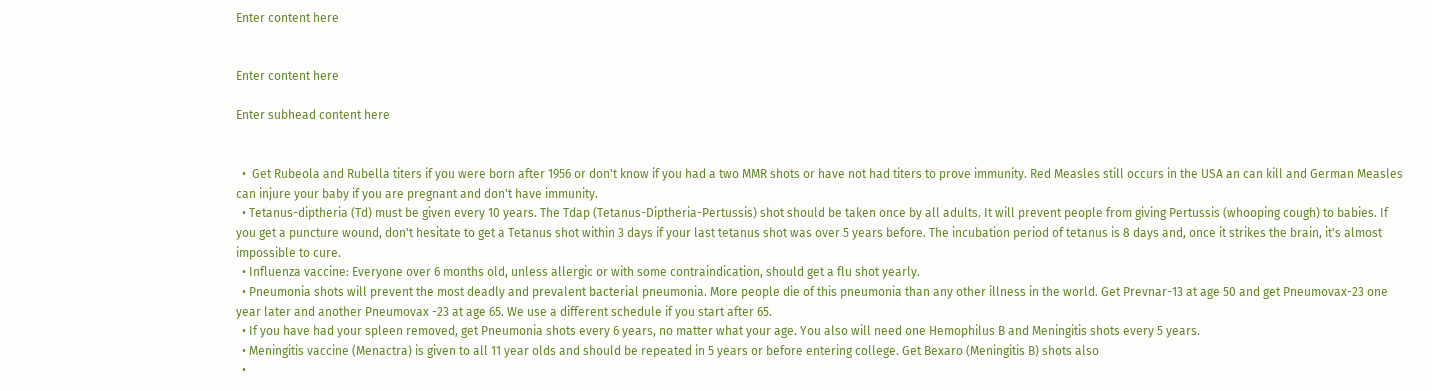Enter content here


Enter content here

Enter subhead content here


  •  Get Rubeola and Rubella titers if you were born after 1956 or don't know if you had a two MMR shots or have not had titers to prove immunity. Red Measles still occurs in the USA an can kill and German Measles can injure your baby if you are pregnant and don't have immunity.
  • Tetanus-diptheria (Td) must be given every 10 years. The Tdap (Tetanus-Diptheria-Pertussis) shot should be taken once by all adults. It will prevent people from giving Pertussis (whooping cough) to babies. If you get a puncture wound, don't hesitate to get a Tetanus shot within 3 days if your last tetanus shot was over 5 years before. The incubation period of tetanus is 8 days and, once it strikes the brain, it's almost impossible to cure.
  • Influenza vaccine: Everyone over 6 months old, unless allergic or with some contraindication, should get a flu shot yearly.
  • Pneumonia shots will prevent the most deadly and prevalent bacterial pneumonia. More people die of this pneumonia than any other illness in the world. Get Prevnar-13 at age 50 and get Pneumovax-23 one year later and another Pneumovax -23 at age 65. We use a different schedule if you start after 65.
  • If you have had your spleen removed, get Pneumonia shots every 6 years, no matter what your age. You also will need one Hemophilus B and Meningitis shots every 5 years.
  • Meningitis vaccine (Menactra) is given to all 11 year olds and should be repeated in 5 years or before entering college. Get Bexaro (Meningitis B) shots also
  •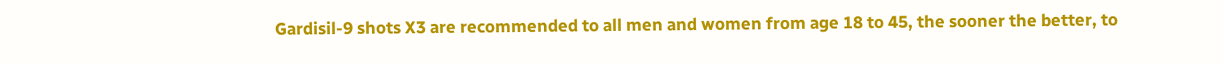Gardisil-9 shots X3 are recommended to all men and women from age 18 to 45, the sooner the better, to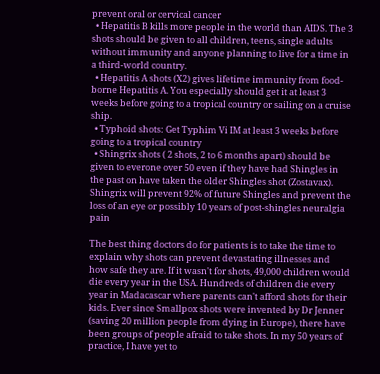prevent oral or cervical cancer
  • Hepatitis B kills more people in the world than AIDS. The 3 shots should be given to all children, teens, single adults without immunity and anyone planning to live for a time in a third-world country.
  • Hepatitis A shots (X2) gives lifetime immunity from food-borne Hepatitis A. You especially should get it at least 3 weeks before going to a tropical country or sailing on a cruise ship.
  • Typhoid shots: Get Typhim Vi IM at least 3 weeks before going to a tropical country
  • Shingrix shots ( 2 shots, 2 to 6 months apart) should be given to everone over 50 even if they have had Shingles in the past on have taken the older Shingles shot (Zostavax). Shingrix will prevent 92% of future Shingles and prevent the loss of an eye or possibly 10 years of post-shingles neuralgia pain

The best thing doctors do for patients is to take the time to explain why shots can prevent devastating illnesses and how safe they are. If it wasn't for shots, 49,000 children would die every year in the USA. Hundreds of children die every year in Madacascar where parents can't afford shots for their kids. Ever since Smallpox shots were invented by Dr Jenner (saving 20 million people from dying in Europe), there have been groups of people afraid to take shots. In my 50 years of practice, I have yet to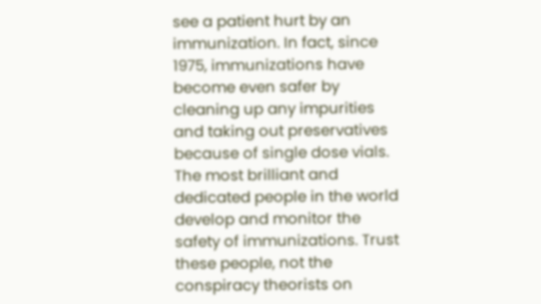see a patient hurt by an immunization. In fact, since 1975, immunizations have become even safer by cleaning up any impurities and taking out preservatives because of single dose vials. The most brilliant and dedicated people in the world develop and monitor the safety of immunizations. Trust these people, not the conspiracy theorists on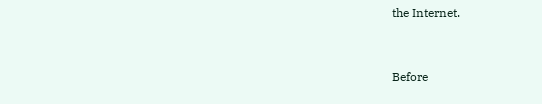the Internet.


Before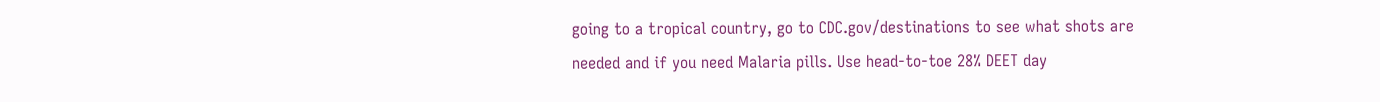going to a tropical country, go to CDC.gov/destinations to see what shots are needed and if you need Malaria pills. Use head-to-toe 28% DEET day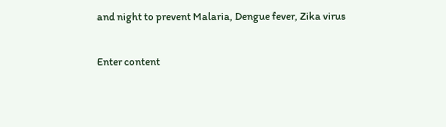and night to prevent Malaria, Dengue fever, Zika virus

Enter content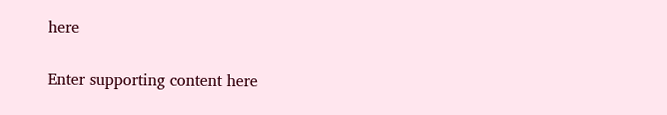here

Enter supporting content here